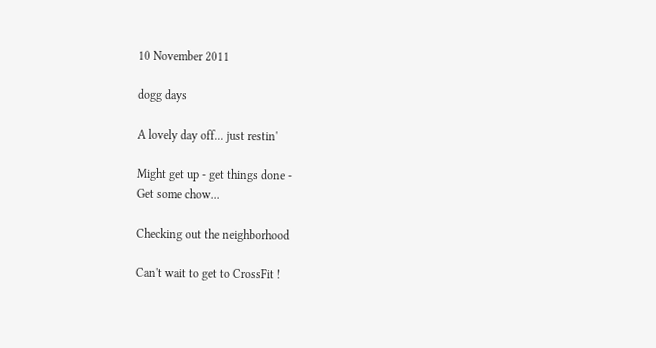10 November 2011

dogg days

A lovely day off... just restin'

Might get up - get things done -
Get some chow...

Checking out the neighborhood

Can't wait to get to CrossFit !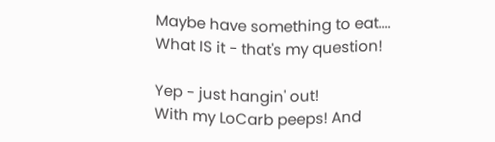Maybe have something to eat....
What IS it - that's my question!

Yep - just hangin' out!
With my LoCarb peeps! And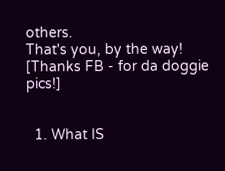others.
That's you, by the way!
[Thanks FB - for da doggie pics!]


  1. What IS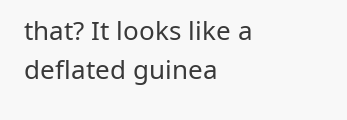that? It looks like a deflated guinea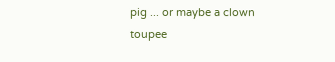pig ... or maybe a clown toupee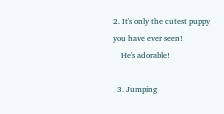2. It's only the cutest puppy you have ever seen!
    He's adorable!

  3. Jumping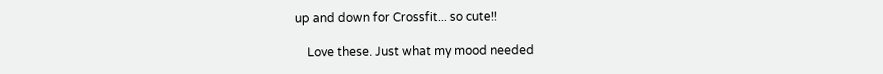up and down for Crossfit... so cute!!

    Love these. Just what my mood needed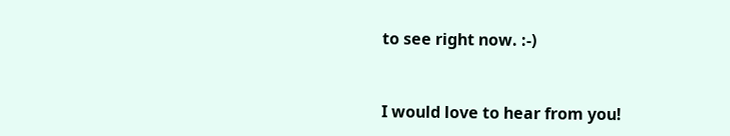to see right now. :-)


I would love to hear from you!